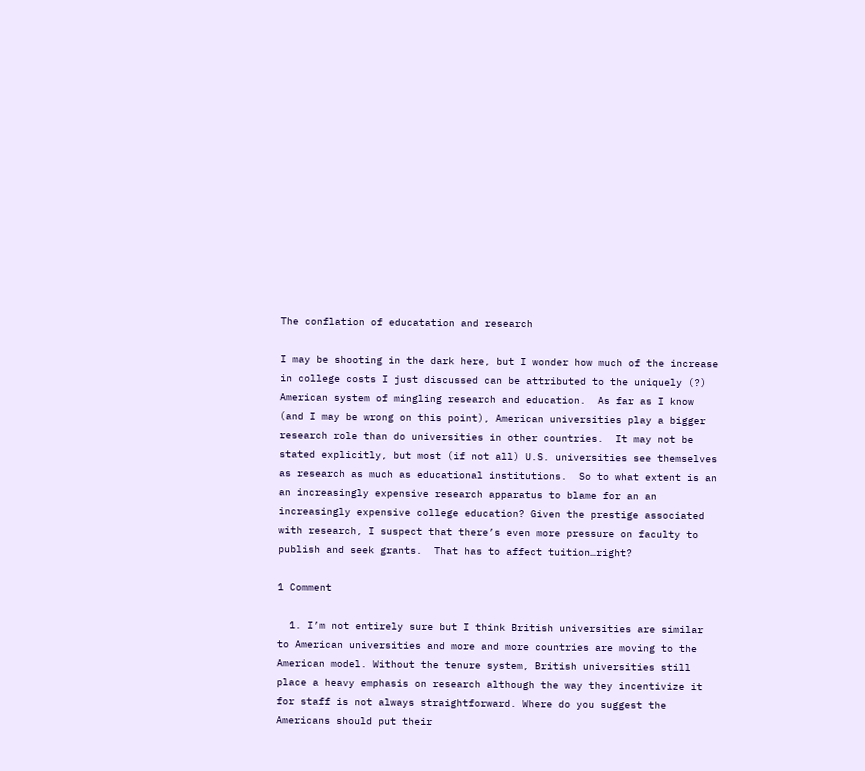The conflation of educatation and research

I may be shooting in the dark here, but I wonder how much of the increase in college costs I just discussed can be attributed to the uniquely (?) American system of mingling research and education.  As far as I know (and I may be wrong on this point), American universities play a bigger research role than do universities in other countries.  It may not be stated explicitly, but most (if not all) U.S. universities see themselves as research as much as educational institutions.  So to what extent is an an increasingly expensive research apparatus to blame for an an increasingly expensive college education? Given the prestige associated with research, I suspect that there’s even more pressure on faculty to publish and seek grants.  That has to affect tuition…right?

1 Comment

  1. I’m not entirely sure but I think British universities are similar to American universities and more and more countries are moving to the American model. Without the tenure system, British universities still place a heavy emphasis on research although the way they incentivize it for staff is not always straightforward. Where do you suggest the Americans should put their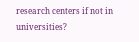research centers if not in universities?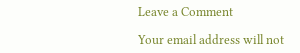Leave a Comment

Your email address will not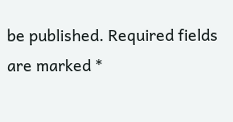be published. Required fields are marked *